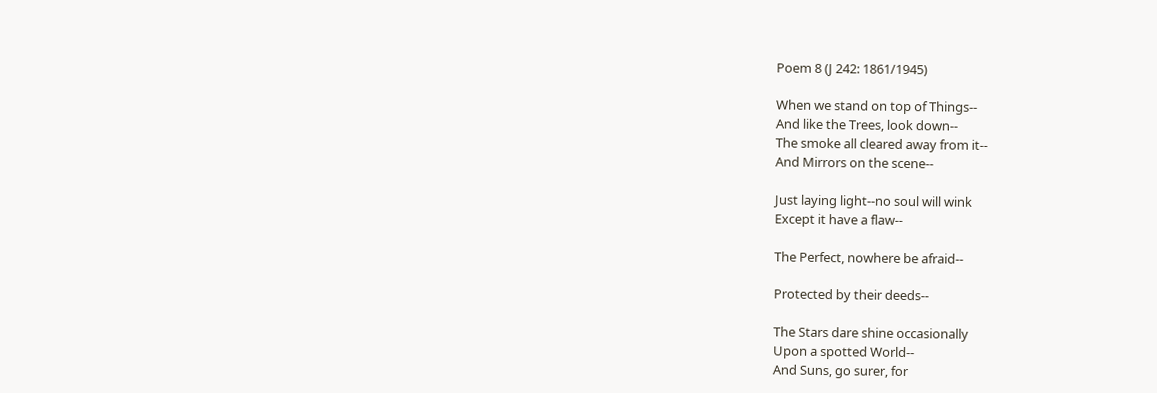Poem 8 (J 242: 1861/1945)

When we stand on top of Things--
And like the Trees, look down--
The smoke all cleared away from it--
And Mirrors on the scene--

Just laying light--no soul will wink
Except it have a flaw--

The Perfect, nowhere be afraid--

Protected by their deeds--

The Stars dare shine occasionally
Upon a spotted World--
And Suns, go surer, for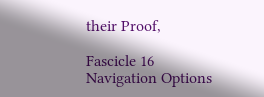their Proof,

Fascicle 16 Navigation Options